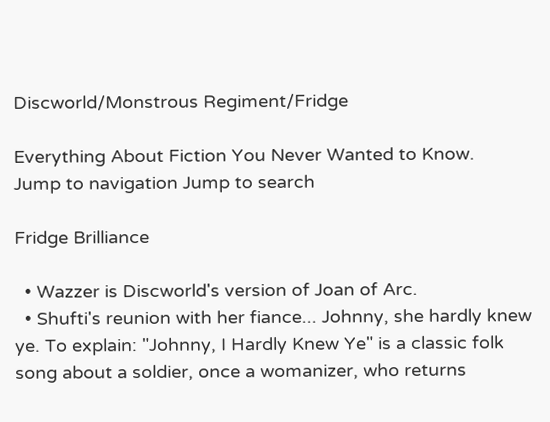Discworld/Monstrous Regiment/Fridge

Everything About Fiction You Never Wanted to Know.
Jump to navigation Jump to search

Fridge Brilliance

  • Wazzer is Discworld's version of Joan of Arc.
  • Shufti's reunion with her fiance... Johnny, she hardly knew ye. To explain: "Johnny, I Hardly Knew Ye" is a classic folk song about a soldier, once a womanizer, who returns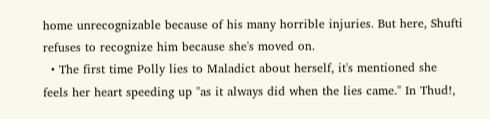home unrecognizable because of his many horrible injuries. But here, Shufti refuses to recognize him because she's moved on.
  • The first time Polly lies to Maladict about herself, it's mentioned she feels her heart speeding up "as it always did when the lies came." In Thud!,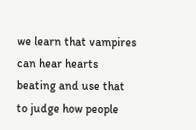we learn that vampires can hear hearts beating and use that to judge how people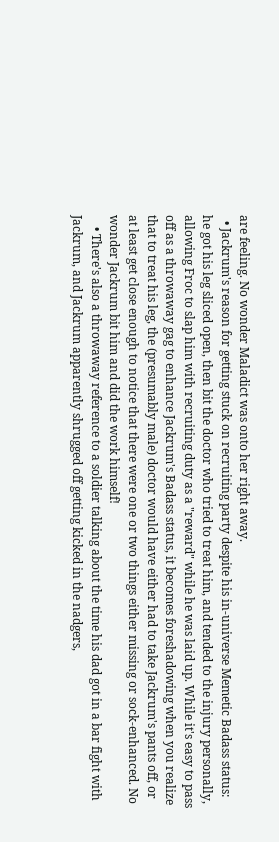are feeling. No wonder Maladict was onto her right away.
  • Jackrum's reason for getting stuck on recruiting party despite his in-universe Memetic Badass status: he got his leg sliced open, then bit the doctor who tried to treat him, and tended to the injury personally, allowing Froc to slap him with recruiting duty as a "reward" while he was laid up. While it's easy to pass off as a throwaway gag to enhance Jackrum's Badass status, it becomes foreshadowing when you realize that to treat his leg, the (presumably male) doctor would have either had to take Jackrum's pants off, or at least get close enough to notice that there were one or two things either missing or sock-enhanced. No wonder Jackrum bit him and did the work himself!
    • There's also a throwaway reference to a soldier talking about the time his dad got in a bar fight with Jackrum, and Jackrum apparently shrugged off getting kicked in the nadgers,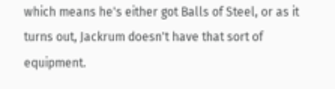which means he's either got Balls of Steel, or as it turns out, Jackrum doesn't have that sort of equipment.